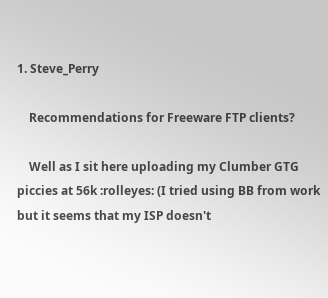1. Steve_Perry

    Recommendations for Freeware FTP clients?

    Well as I sit here uploading my Clumber GTG piccies at 56k :rolleyes: (I tried using BB from work but it seems that my ISP doesn't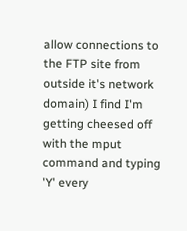allow connections to the FTP site from outside it's network domain) I find I'm getting cheesed off with the mput command and typing 'Y' every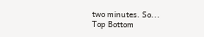two minutes. So...
Top Bottom